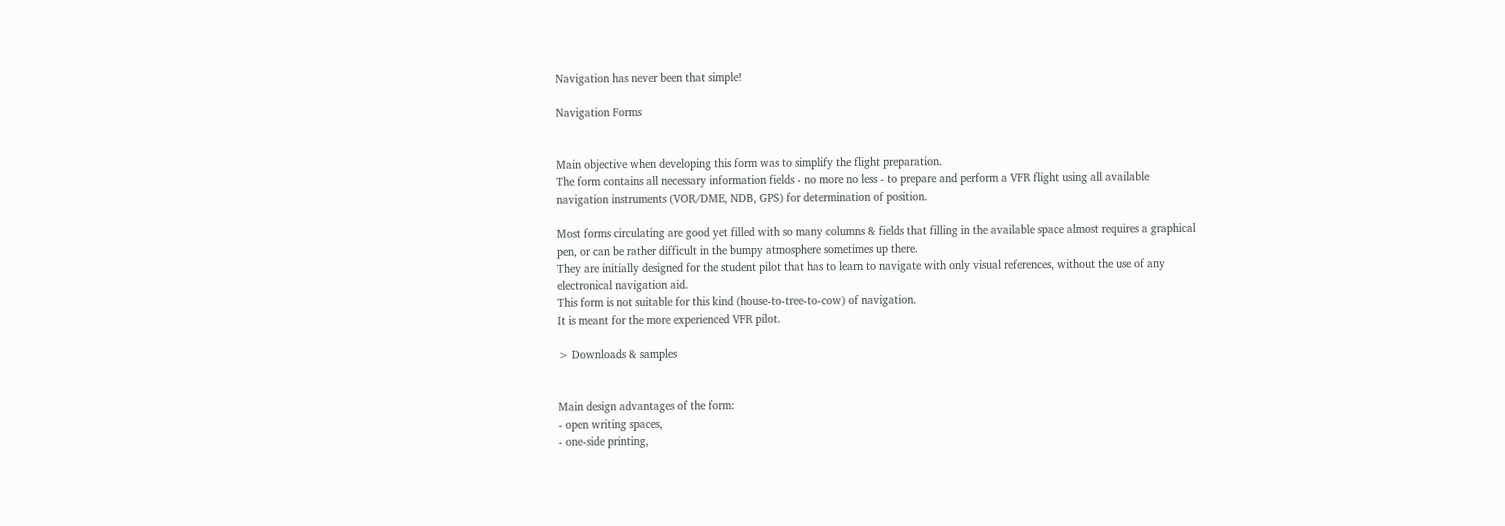Navigation has never been that simple!

Navigation Forms


Main objective when developing this form was to simplify the flight preparation.
The form contains all necessary information fields - no more no less - to prepare and perform a VFR flight using all available navigation instruments (VOR/DME, NDB, GPS) for determination of position.

Most forms circulating are good yet filled with so many columns & fields that filling in the available space almost requires a graphical pen, or can be rather difficult in the bumpy atmosphere sometimes up there.
They are initially designed for the student pilot that has to learn to navigate with only visual references, without the use of any electronical navigation aid.
This form is not suitable for this kind (house-to-tree-to-cow) of navigation.
It is meant for the more experienced VFR pilot.

> Downloads & samples


Main design advantages of the form:
- open writing spaces,
- one-side printing,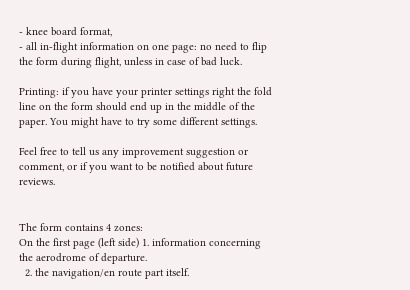- knee board format,
- all in-flight information on one page: no need to flip the form during flight, unless in case of bad luck.

Printing: if you have your printer settings right the fold line on the form should end up in the middle of the paper. You might have to try some different settings.

Feel free to tell us any improvement suggestion or comment, or if you want to be notified about future reviews.


The form contains 4 zones:
On the first page (left side) 1. information concerning the aerodrome of departure.
  2. the navigation/en route part itself.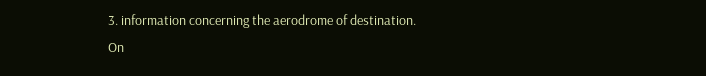3. information concerning the aerodrome of destination.
On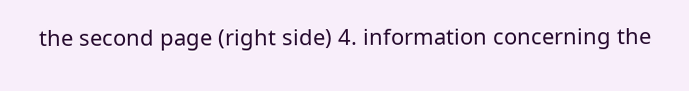the second page (right side) 4. information concerning the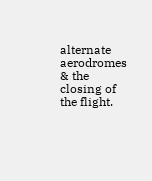alternate aerodromes & the closing of the flight.